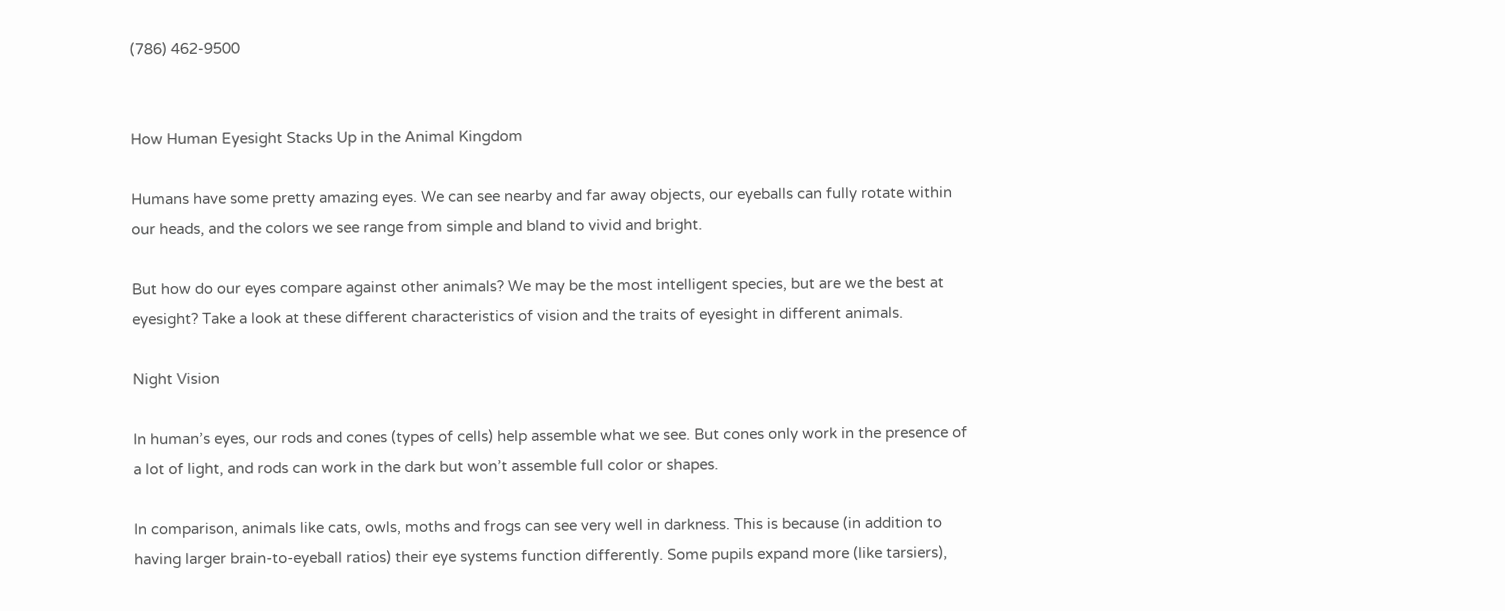(786) 462-9500


How Human Eyesight Stacks Up in the Animal Kingdom

Humans have some pretty amazing eyes. We can see nearby and far away objects, our eyeballs can fully rotate within our heads, and the colors we see range from simple and bland to vivid and bright.

But how do our eyes compare against other animals? We may be the most intelligent species, but are we the best at eyesight? Take a look at these different characteristics of vision and the traits of eyesight in different animals.

Night Vision

In human’s eyes, our rods and cones (types of cells) help assemble what we see. But cones only work in the presence of a lot of light, and rods can work in the dark but won’t assemble full color or shapes.

In comparison, animals like cats, owls, moths and frogs can see very well in darkness. This is because (in addition to having larger brain-to-eyeball ratios) their eye systems function differently. Some pupils expand more (like tarsiers),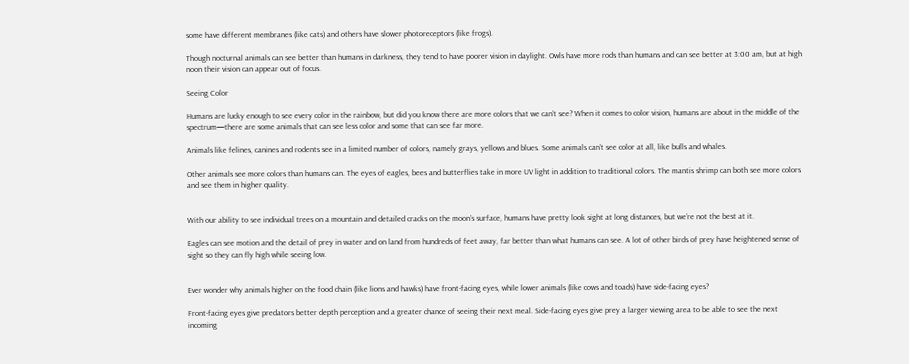some have different membranes (like cats) and others have slower photoreceptors (like frogs).

Though nocturnal animals can see better than humans in darkness, they tend to have poorer vision in daylight. Owls have more rods than humans and can see better at 3:00 am, but at high noon their vision can appear out of focus.

Seeing Color

Humans are lucky enough to see every color in the rainbow, but did you know there are more colors that we can’t see? When it comes to color vision, humans are about in the middle of the spectrum—there are some animals that can see less color and some that can see far more.

Animals like felines, canines and rodents see in a limited number of colors, namely grays, yellows and blues. Some animals can’t see color at all, like bulls and whales.

Other animals see more colors than humans can. The eyes of eagles, bees and butterflies take in more UV light in addition to traditional colors. The mantis shrimp can both see more colors and see them in higher quality.


With our ability to see individual trees on a mountain and detailed cracks on the moon’s surface, humans have pretty look sight at long distances, but we’re not the best at it.

Eagles can see motion and the detail of prey in water and on land from hundreds of feet away, far better than what humans can see. A lot of other birds of prey have heightened sense of sight so they can fly high while seeing low.


Ever wonder why animals higher on the food chain (like lions and hawks) have front-facing eyes, while lower animals (like cows and toads) have side-facing eyes?

Front-facing eyes give predators better depth perception and a greater chance of seeing their next meal. Side-facing eyes give prey a larger viewing area to be able to see the next incoming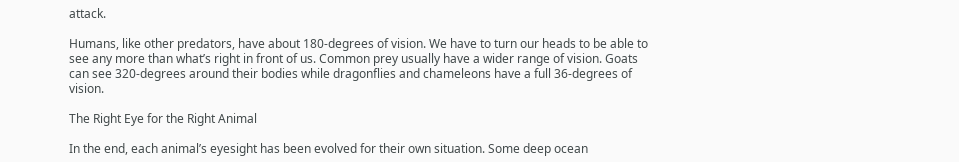attack.

Humans, like other predators, have about 180-degrees of vision. We have to turn our heads to be able to see any more than what’s right in front of us. Common prey usually have a wider range of vision. Goats can see 320-degrees around their bodies while dragonflies and chameleons have a full 36-degrees of vision.

The Right Eye for the Right Animal

In the end, each animal’s eyesight has been evolved for their own situation. Some deep ocean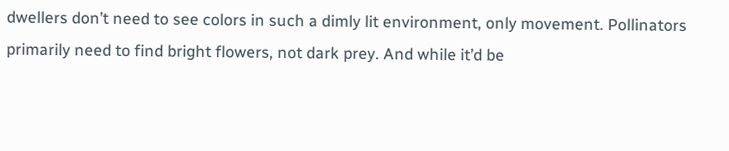dwellers don’t need to see colors in such a dimly lit environment, only movement. Pollinators primarily need to find bright flowers, not dark prey. And while it’d be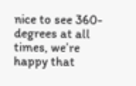nice to see 360-degrees at all times, we’re happy that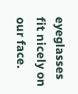eyeglasses fit nicely on our face.